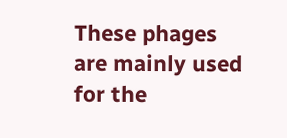These phages are mainly used for the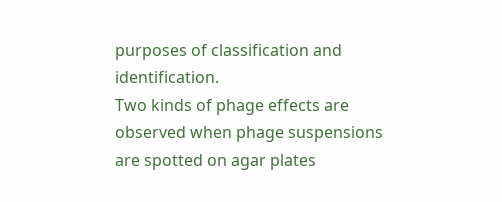purposes of classification and identification.
Two kinds of phage effects are observed when phage suspensions are spotted on agar plates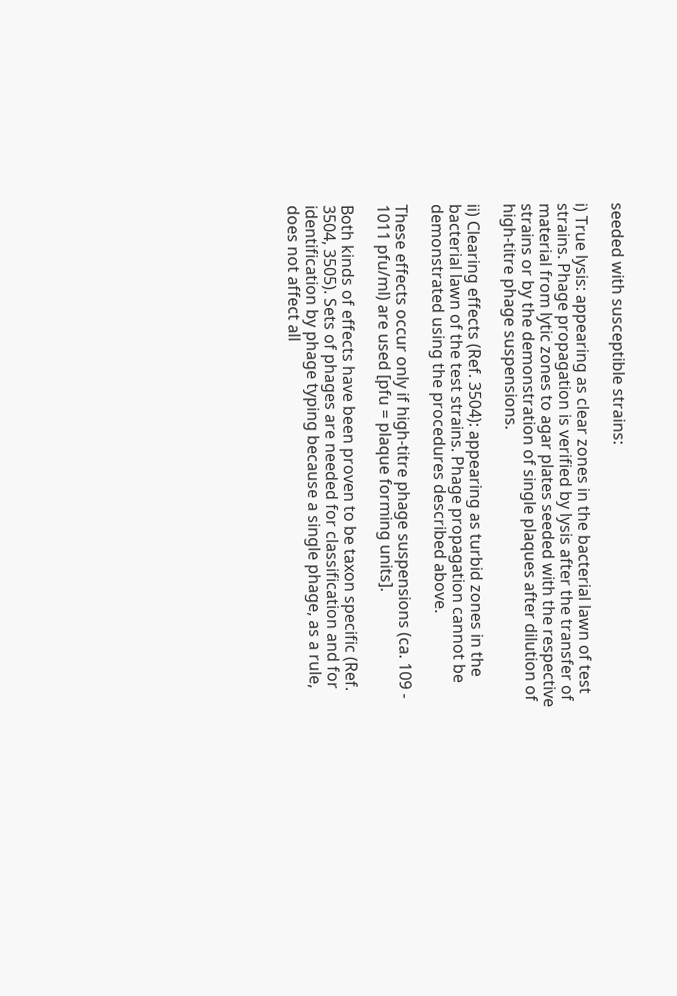seeded with susceptible strains:

i) True lysis: appearing as clear zones in the bacterial lawn of test strains. Phage propagation is verified by lysis after the transfer of material from lytic zones to agar plates seeded with the respective strains or by the demonstration of single plaques after dilution of high-titre phage suspensions.

ii) Clearing effects (Ref. 3504): appearing as turbid zones in the bacterial lawn of the test strains. Phage propagation cannot be demonstrated using the procedures described above.

These effects occur only if high-titre phage suspensions (ca. 109 - 1011 pfu/ml) are used [pfu = plaque forming units].

Both kinds of effects have been proven to be taxon specific (Ref. 3504, 3505). Sets of phages are needed for classification and for identification by phage typing because a single phage, as a rule, does not affect all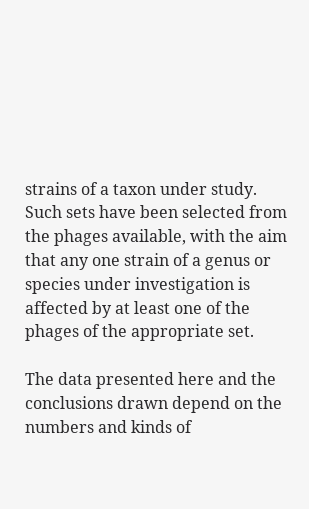strains of a taxon under study. Such sets have been selected from the phages available, with the aim that any one strain of a genus or species under investigation is affected by at least one of the phages of the appropriate set.

The data presented here and the conclusions drawn depend on the numbers and kinds of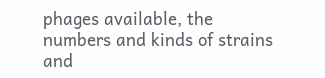phages available, the numbers and kinds of strains and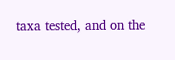taxa tested, and on the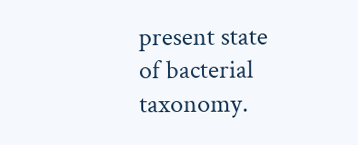present state of bacterial taxonomy.